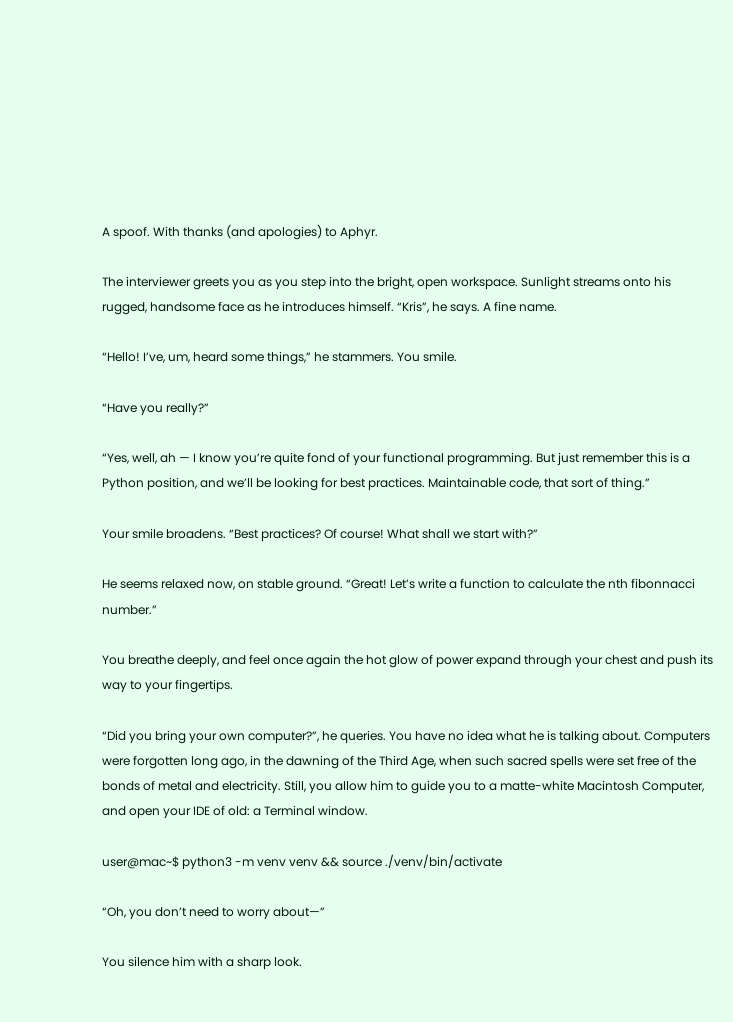A spoof. With thanks (and apologies) to Aphyr.

The interviewer greets you as you step into the bright, open workspace. Sunlight streams onto his rugged, handsome face as he introduces himself. “Kris”, he says. A fine name.

“Hello! I’ve, um, heard some things,” he stammers. You smile.

“Have you really?”

“Yes, well, ah — I know you’re quite fond of your functional programming. But just remember this is a Python position, and we’ll be looking for best practices. Maintainable code, that sort of thing.”

Your smile broadens. “Best practices? Of course! What shall we start with?”

He seems relaxed now, on stable ground. “Great! Let’s write a function to calculate the nth fibonnacci number.”

You breathe deeply, and feel once again the hot glow of power expand through your chest and push its way to your fingertips.

“Did you bring your own computer?”, he queries. You have no idea what he is talking about. Computers were forgotten long ago, in the dawning of the Third Age, when such sacred spells were set free of the bonds of metal and electricity. Still, you allow him to guide you to a matte-white Macintosh Computer, and open your IDE of old: a Terminal window.

user@mac~$ python3 -m venv venv && source ./venv/bin/activate

“Oh, you don’t need to worry about—”

You silence him with a sharp look.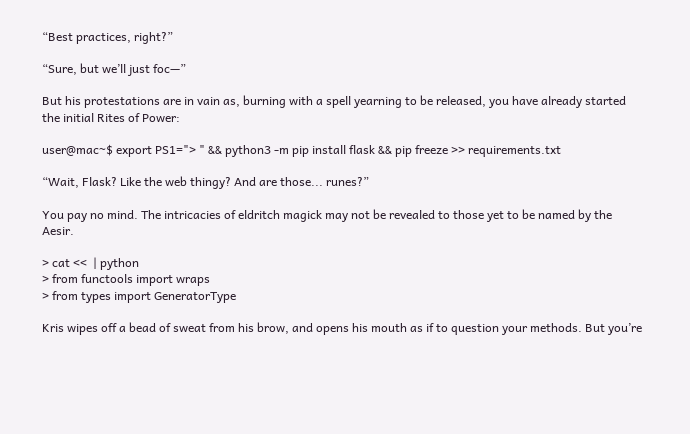“Best practices, right?”

“Sure, but we’ll just foc—”

But his protestations are in vain as, burning with a spell yearning to be released, you have already started the initial Rites of Power:

user@mac~$ export PS1="> " && python3 -m pip install flask && pip freeze >> requirements.txt

“Wait, Flask? Like the web thingy? And are those... runes?”

You pay no mind. The intricacies of eldritch magick may not be revealed to those yet to be named by the Aesir.

> cat <<  | python
> from functools import wraps
> from types import GeneratorType

Kris wipes off a bead of sweat from his brow, and opens his mouth as if to question your methods. But you’re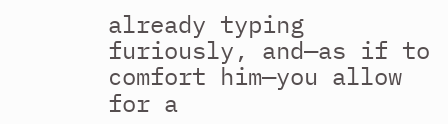already typing furiously, and—as if to comfort him—you allow for a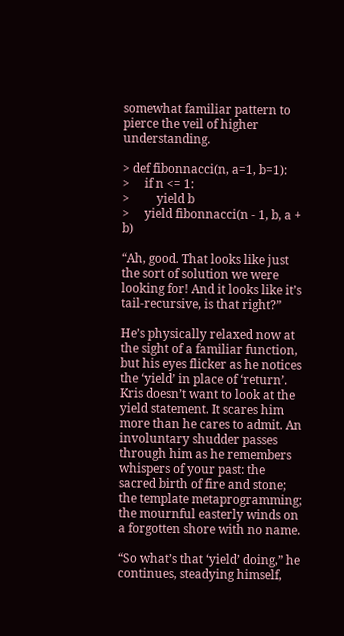somewhat familiar pattern to pierce the veil of higher understanding.

> def fibonnacci(n, a=1, b=1):
>     if n <= 1:
>         yield b
>     yield fibonnacci(n - 1, b, a + b)

“Ah, good. That looks like just the sort of solution we were looking for! And it looks like it’s tail-recursive, is that right?”

He’s physically relaxed now at the sight of a familiar function, but his eyes flicker as he notices the ‘yield’ in place of ‘return’. Kris doesn’t want to look at the yield statement. It scares him more than he cares to admit. An involuntary shudder passes through him as he remembers whispers of your past: the sacred birth of fire and stone; the template metaprogramming; the mournful easterly winds on a forgotten shore with no name.

“So what’s that ‘yield’ doing,” he continues, steadying himself,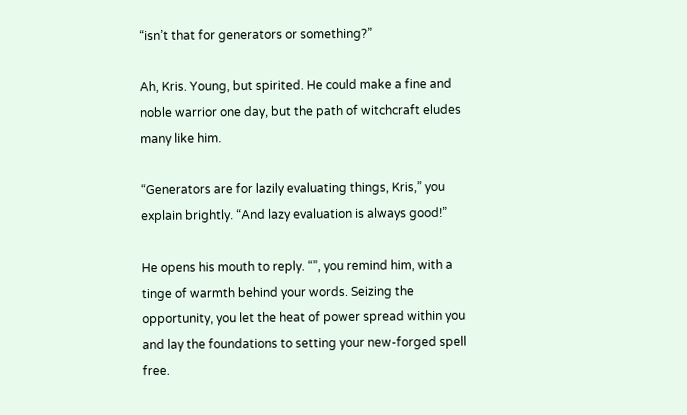“isn’t that for generators or something?”

Ah, Kris. Young, but spirited. He could make a fine and noble warrior one day, but the path of witchcraft eludes many like him.

“Generators are for lazily evaluating things, Kris,” you explain brightly. “And lazy evaluation is always good!”

He opens his mouth to reply. “”, you remind him, with a tinge of warmth behind your words. Seizing the opportunity, you let the heat of power spread within you and lay the foundations to setting your new-forged spell free.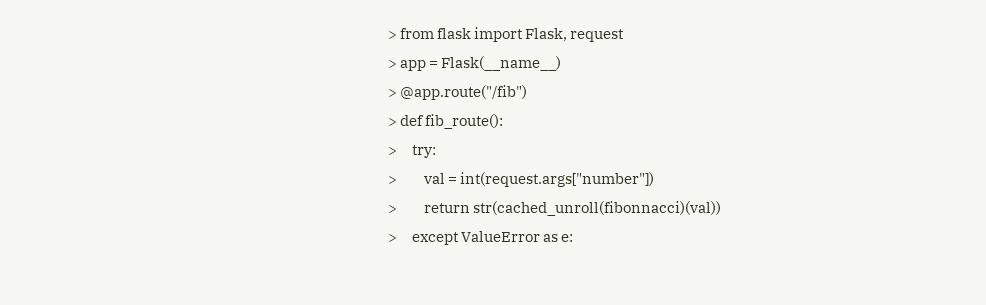> from flask import Flask, request
> app = Flask(__name__)
> @app.route("/fib")
> def fib_route():
>     try:
>         val = int(request.args["number"])
>         return str(cached_unroll(fibonnacci)(val))
>     except ValueError as e: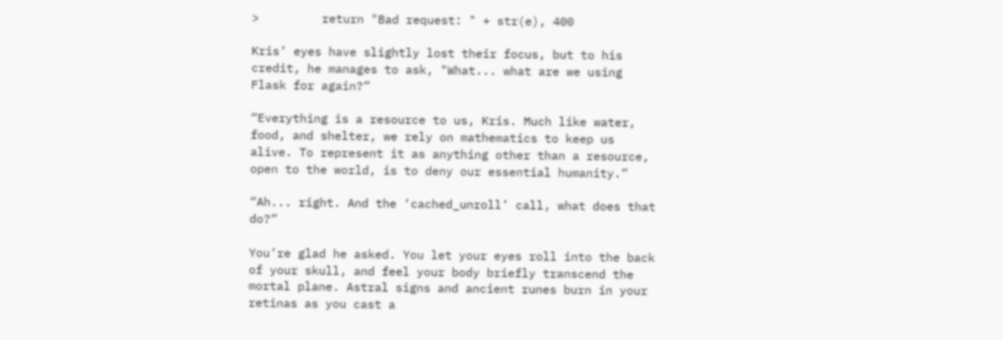>         return "Bad request: " + str(e), 400

Kris’ eyes have slightly lost their focus, but to his credit, he manages to ask, "What... what are we using Flask for again?”

“Everything is a resource to us, Kris. Much like water, food, and shelter, we rely on mathematics to keep us alive. To represent it as anything other than a resource, open to the world, is to deny our essential humanity.”

“Ah... right. And the ‘cached_unroll’ call, what does that do?”

You’re glad he asked. You let your eyes roll into the back of your skull, and feel your body briefly transcend the mortal plane. Astral signs and ancient runes burn in your retinas as you cast a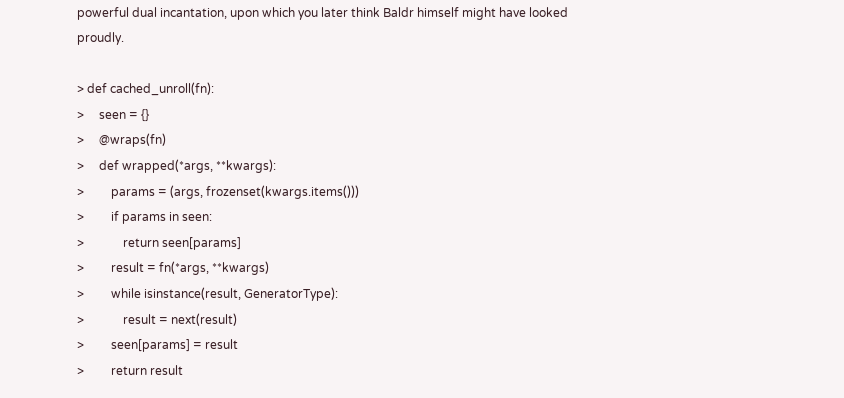powerful dual incantation, upon which you later think Baldr himself might have looked proudly.

> def cached_unroll(fn):
>     seen = {}
>     @wraps(fn)
>     def wrapped(*args, **kwargs):
>         params = (args, frozenset(kwargs.items()))
>         if params in seen:
>             return seen[params]
>         result = fn(*args, **kwargs)
>         while isinstance(result, GeneratorType):
>             result = next(result)
>         seen[params] = result
>         return result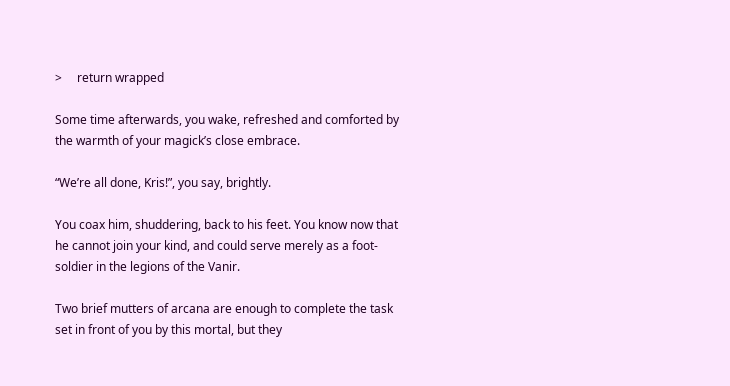>     return wrapped

Some time afterwards, you wake, refreshed and comforted by the warmth of your magick’s close embrace.

“We’re all done, Kris!”, you say, brightly.

You coax him, shuddering, back to his feet. You know now that he cannot join your kind, and could serve merely as a foot-soldier in the legions of the Vanir.

Two brief mutters of arcana are enough to complete the task set in front of you by this mortal, but they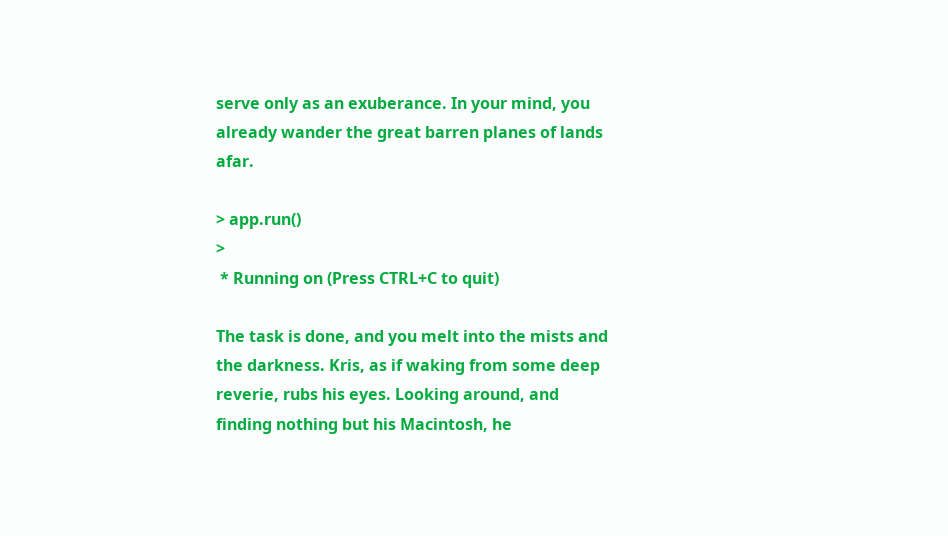serve only as an exuberance. In your mind, you already wander the great barren planes of lands afar.

> app.run()
>
 * Running on (Press CTRL+C to quit)

The task is done, and you melt into the mists and the darkness. Kris, as if waking from some deep reverie, rubs his eyes. Looking around, and finding nothing but his Macintosh, he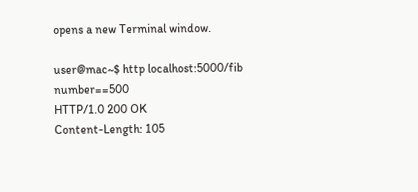opens a new Terminal window.

user@mac~$ http localhost:5000/fib number==500
HTTP/1.0 200 OK
Content-Length: 105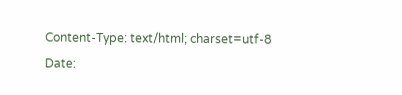Content-Type: text/html; charset=utf-8
Date: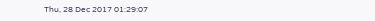Thu, 28 Dec 2017 01:29:07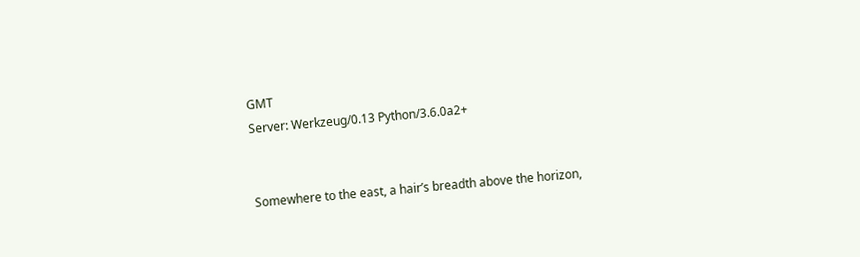GMT
Server: Werkzeug/0.13 Python/3.6.0a2+


Somewhere to the east, a hair’s breadth above the horizon,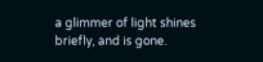a glimmer of light shines briefly, and is gone.